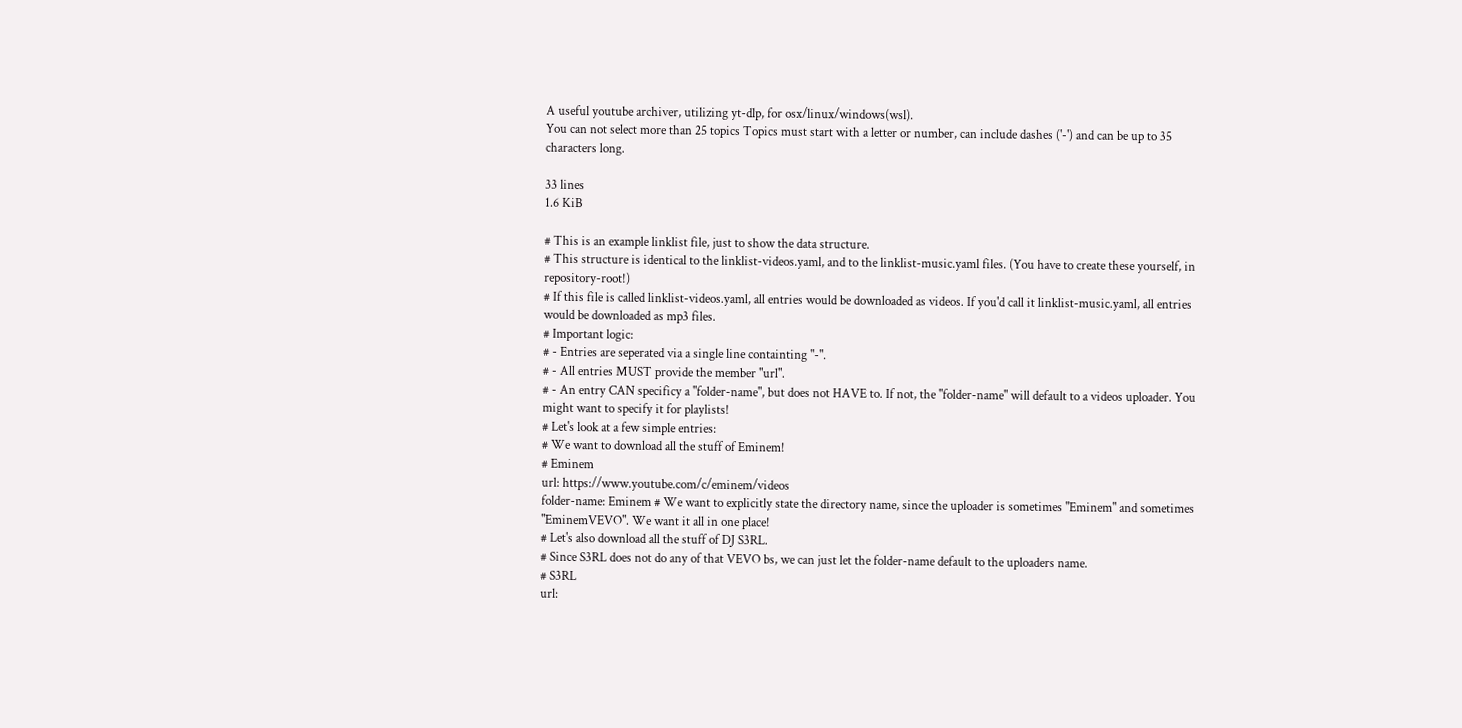A useful youtube archiver, utilizing yt-dlp, for osx/linux/windows(wsl).
You can not select more than 25 topics Topics must start with a letter or number, can include dashes ('-') and can be up to 35 characters long.

33 lines
1.6 KiB

# This is an example linklist file, just to show the data structure.
# This structure is identical to the linklist-videos.yaml, and to the linklist-music.yaml files. (You have to create these yourself, in repository-root!)
# If this file is called linklist-videos.yaml, all entries would be downloaded as videos. If you'd call it linklist-music.yaml, all entries would be downloaded as mp3 files.
# Important logic:
# - Entries are seperated via a single line containting "-".
# - All entries MUST provide the member "url".
# - An entry CAN specificy a "folder-name", but does not HAVE to. If not, the "folder-name" will default to a videos uploader. You might want to specify it for playlists!
# Let's look at a few simple entries:
# We want to download all the stuff of Eminem!
# Eminem
url: https://www.youtube.com/c/eminem/videos
folder-name: Eminem # We want to explicitly state the directory name, since the uploader is sometimes "Eminem" and sometimes "EminemVEVO". We want it all in one place!
# Let's also download all the stuff of DJ S3RL.
# Since S3RL does not do any of that VEVO bs, we can just let the folder-name default to the uploaders name.
# S3RL
url: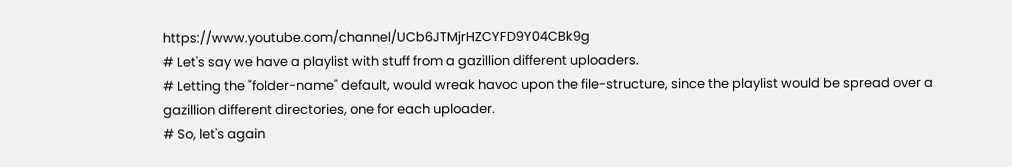https://www.youtube.com/channel/UCb6JTMjrHZCYFD9Y04CBk9g
# Let's say we have a playlist with stuff from a gazillion different uploaders.
# Letting the "folder-name" default, would wreak havoc upon the file-structure, since the playlist would be spread over a gazillion different directories, one for each uploader.
# So, let's again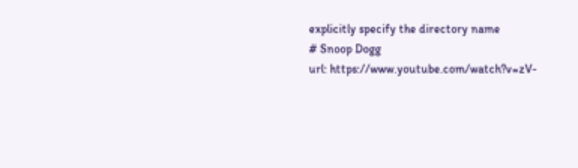explicitly specify the directory name
# Snoop Dogg
url: https://www.youtube.com/watch?v=zV-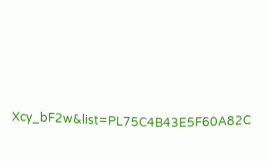Xcy_bF2w&list=PL75C4B43E5F60A82C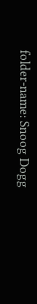folder-name: Snoog Dogg